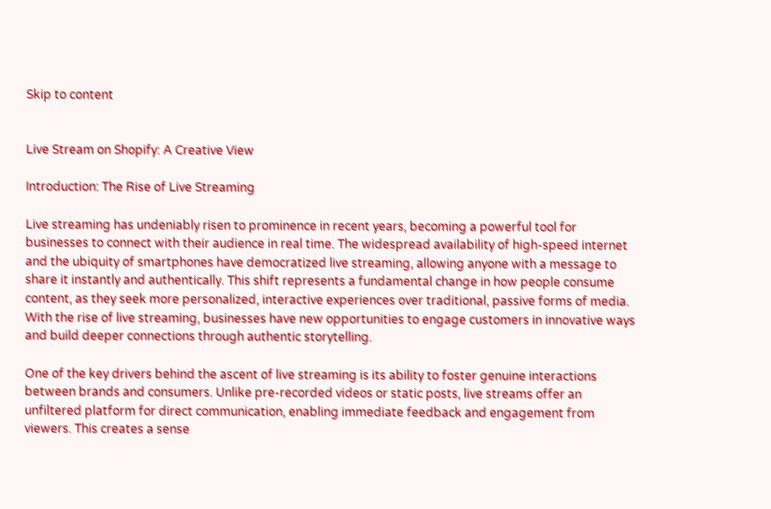Skip to content


Live Stream on Shopify: A Creative View

Introduction: The Rise of Live Streaming

Live streaming has undeniably risen to prominence in recent years, becoming a powerful tool for businesses to connect with their audience in real time. The widespread availability of high-speed internet and the ubiquity of smartphones have democratized live streaming, allowing anyone with a message to share it instantly and authentically. This shift represents a fundamental change in how people consume content, as they seek more personalized, interactive experiences over traditional, passive forms of media. With the rise of live streaming, businesses have new opportunities to engage customers in innovative ways and build deeper connections through authentic storytelling.

One of the key drivers behind the ascent of live streaming is its ability to foster genuine interactions between brands and consumers. Unlike pre-recorded videos or static posts, live streams offer an unfiltered platform for direct communication, enabling immediate feedback and engagement from viewers. This creates a sense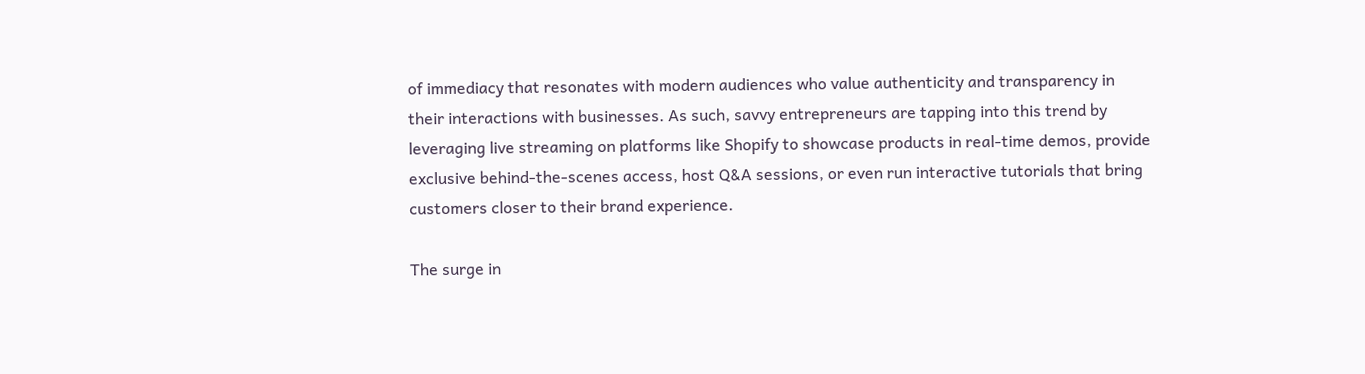of immediacy that resonates with modern audiences who value authenticity and transparency in their interactions with businesses. As such, savvy entrepreneurs are tapping into this trend by leveraging live streaming on platforms like Shopify to showcase products in real-time demos, provide exclusive behind-the-scenes access, host Q&A sessions, or even run interactive tutorials that bring customers closer to their brand experience.

The surge in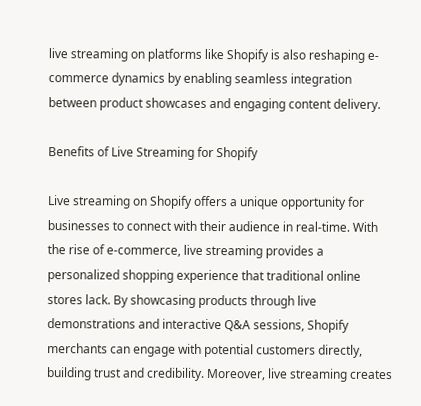live streaming on platforms like Shopify is also reshaping e-commerce dynamics by enabling seamless integration between product showcases and engaging content delivery.

Benefits of Live Streaming for Shopify

Live streaming on Shopify offers a unique opportunity for businesses to connect with their audience in real-time. With the rise of e-commerce, live streaming provides a personalized shopping experience that traditional online stores lack. By showcasing products through live demonstrations and interactive Q&A sessions, Shopify merchants can engage with potential customers directly, building trust and credibility. Moreover, live streaming creates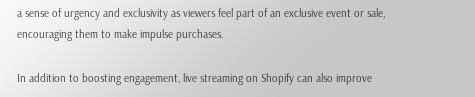a sense of urgency and exclusivity as viewers feel part of an exclusive event or sale, encouraging them to make impulse purchases.

In addition to boosting engagement, live streaming on Shopify can also improve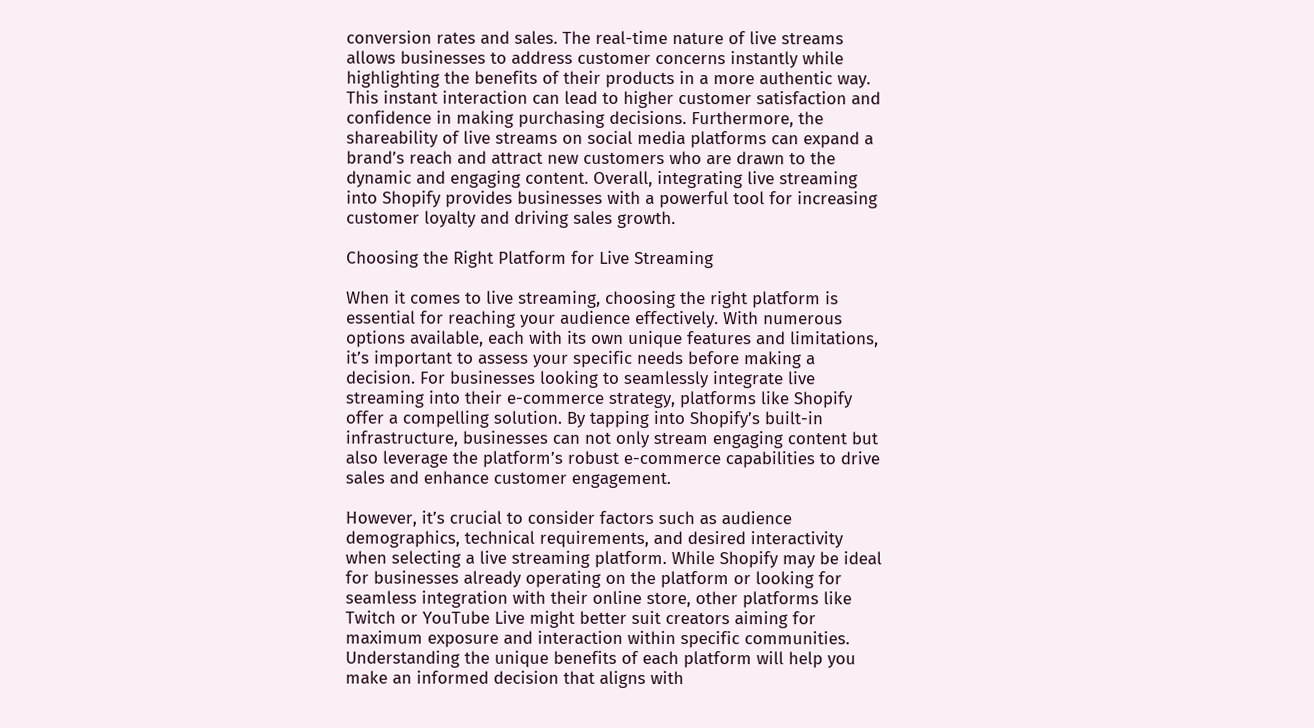conversion rates and sales. The real-time nature of live streams allows businesses to address customer concerns instantly while highlighting the benefits of their products in a more authentic way. This instant interaction can lead to higher customer satisfaction and confidence in making purchasing decisions. Furthermore, the shareability of live streams on social media platforms can expand a brand’s reach and attract new customers who are drawn to the dynamic and engaging content. Overall, integrating live streaming into Shopify provides businesses with a powerful tool for increasing customer loyalty and driving sales growth.

Choosing the Right Platform for Live Streaming

When it comes to live streaming, choosing the right platform is essential for reaching your audience effectively. With numerous options available, each with its own unique features and limitations, it’s important to assess your specific needs before making a decision. For businesses looking to seamlessly integrate live streaming into their e-commerce strategy, platforms like Shopify offer a compelling solution. By tapping into Shopify’s built-in infrastructure, businesses can not only stream engaging content but also leverage the platform’s robust e-commerce capabilities to drive sales and enhance customer engagement.

However, it’s crucial to consider factors such as audience demographics, technical requirements, and desired interactivity when selecting a live streaming platform. While Shopify may be ideal for businesses already operating on the platform or looking for seamless integration with their online store, other platforms like Twitch or YouTube Live might better suit creators aiming for maximum exposure and interaction within specific communities. Understanding the unique benefits of each platform will help you make an informed decision that aligns with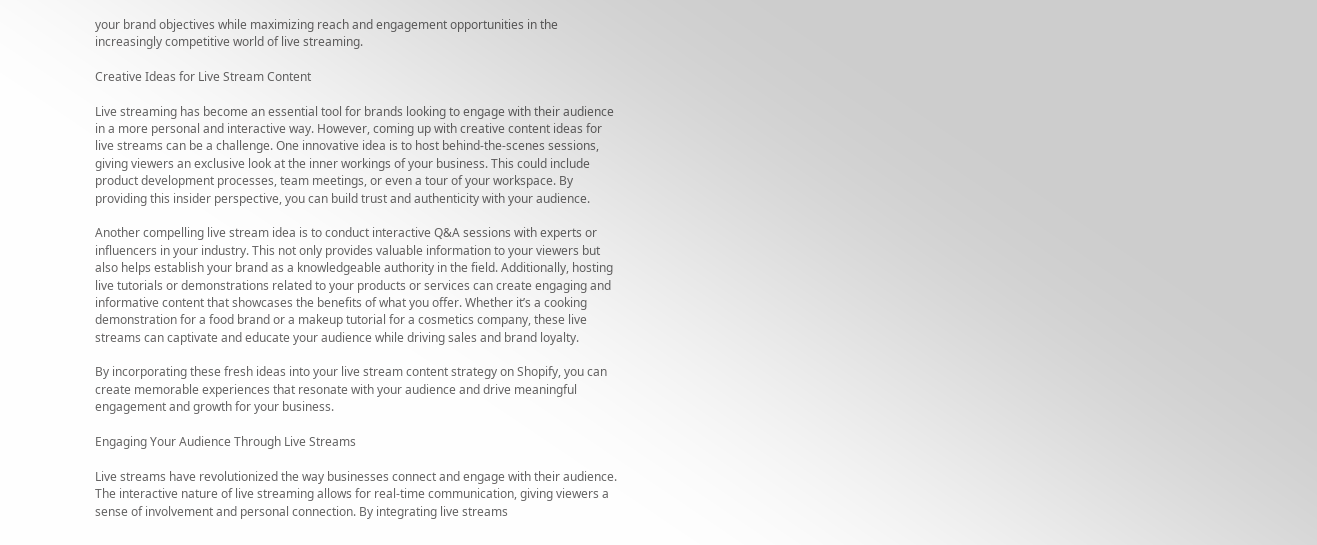your brand objectives while maximizing reach and engagement opportunities in the increasingly competitive world of live streaming.

Creative Ideas for Live Stream Content

Live streaming has become an essential tool for brands looking to engage with their audience in a more personal and interactive way. However, coming up with creative content ideas for live streams can be a challenge. One innovative idea is to host behind-the-scenes sessions, giving viewers an exclusive look at the inner workings of your business. This could include product development processes, team meetings, or even a tour of your workspace. By providing this insider perspective, you can build trust and authenticity with your audience.

Another compelling live stream idea is to conduct interactive Q&A sessions with experts or influencers in your industry. This not only provides valuable information to your viewers but also helps establish your brand as a knowledgeable authority in the field. Additionally, hosting live tutorials or demonstrations related to your products or services can create engaging and informative content that showcases the benefits of what you offer. Whether it’s a cooking demonstration for a food brand or a makeup tutorial for a cosmetics company, these live streams can captivate and educate your audience while driving sales and brand loyalty.

By incorporating these fresh ideas into your live stream content strategy on Shopify, you can create memorable experiences that resonate with your audience and drive meaningful engagement and growth for your business.

Engaging Your Audience Through Live Streams

Live streams have revolutionized the way businesses connect and engage with their audience. The interactive nature of live streaming allows for real-time communication, giving viewers a sense of involvement and personal connection. By integrating live streams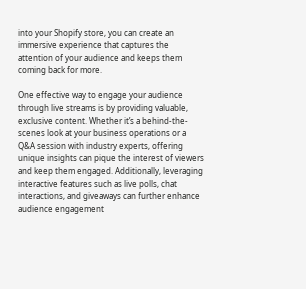into your Shopify store, you can create an immersive experience that captures the attention of your audience and keeps them coming back for more.

One effective way to engage your audience through live streams is by providing valuable, exclusive content. Whether it’s a behind-the-scenes look at your business operations or a Q&A session with industry experts, offering unique insights can pique the interest of viewers and keep them engaged. Additionally, leveraging interactive features such as live polls, chat interactions, and giveaways can further enhance audience engagement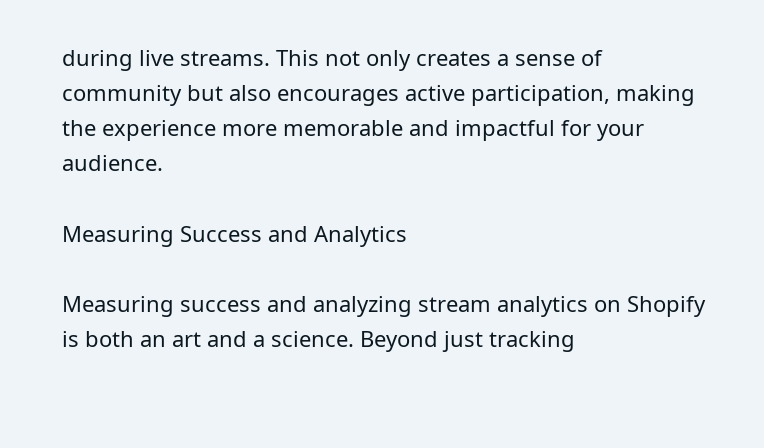during live streams. This not only creates a sense of community but also encourages active participation, making the experience more memorable and impactful for your audience.

Measuring Success and Analytics

Measuring success and analyzing stream analytics on Shopify is both an art and a science. Beyond just tracking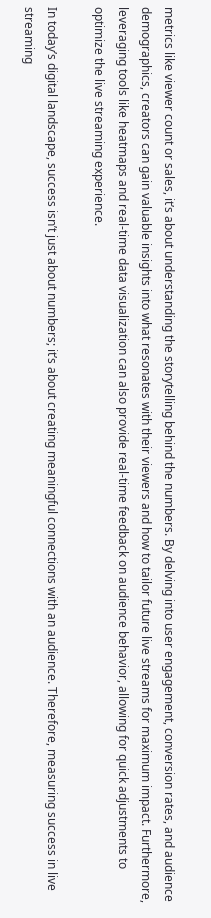metrics like viewer count or sales, it’s about understanding the storytelling behind the numbers. By delving into user engagement, conversion rates, and audience demographics, creators can gain valuable insights into what resonates with their viewers and how to tailor future live streams for maximum impact. Furthermore, leveraging tools like heatmaps and real-time data visualization can also provide real-time feedback on audience behavior, allowing for quick adjustments to optimize the live streaming experience.

In today’s digital landscape, success isn’t just about numbers; it’s about creating meaningful connections with an audience. Therefore, measuring success in live streaming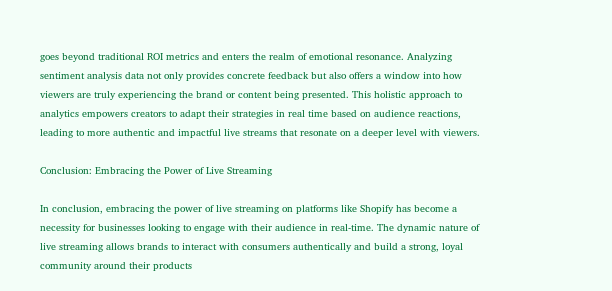goes beyond traditional ROI metrics and enters the realm of emotional resonance. Analyzing sentiment analysis data not only provides concrete feedback but also offers a window into how viewers are truly experiencing the brand or content being presented. This holistic approach to analytics empowers creators to adapt their strategies in real time based on audience reactions, leading to more authentic and impactful live streams that resonate on a deeper level with viewers.

Conclusion: Embracing the Power of Live Streaming

In conclusion, embracing the power of live streaming on platforms like Shopify has become a necessity for businesses looking to engage with their audience in real-time. The dynamic nature of live streaming allows brands to interact with consumers authentically and build a strong, loyal community around their products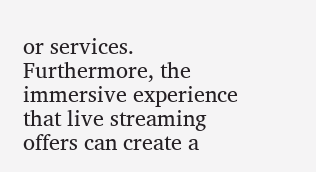or services. Furthermore, the immersive experience that live streaming offers can create a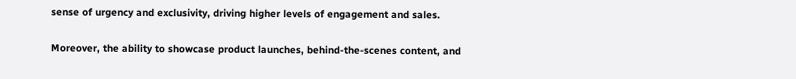sense of urgency and exclusivity, driving higher levels of engagement and sales.

Moreover, the ability to showcase product launches, behind-the-scenes content, and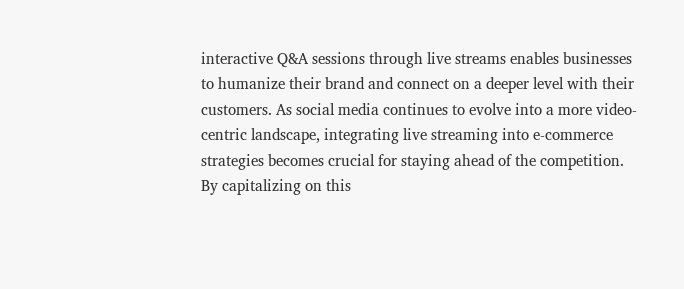interactive Q&A sessions through live streams enables businesses to humanize their brand and connect on a deeper level with their customers. As social media continues to evolve into a more video-centric landscape, integrating live streaming into e-commerce strategies becomes crucial for staying ahead of the competition. By capitalizing on this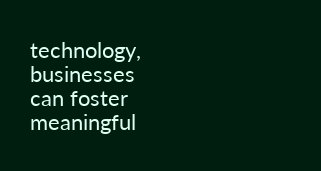technology, businesses can foster meaningful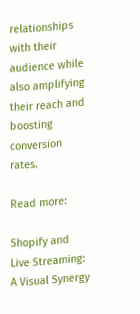relationships with their audience while also amplifying their reach and boosting conversion rates.

Read more:

Shopify and Live Streaming: A Visual Synergy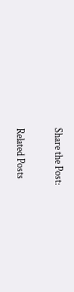Share the Post:

Related Posts